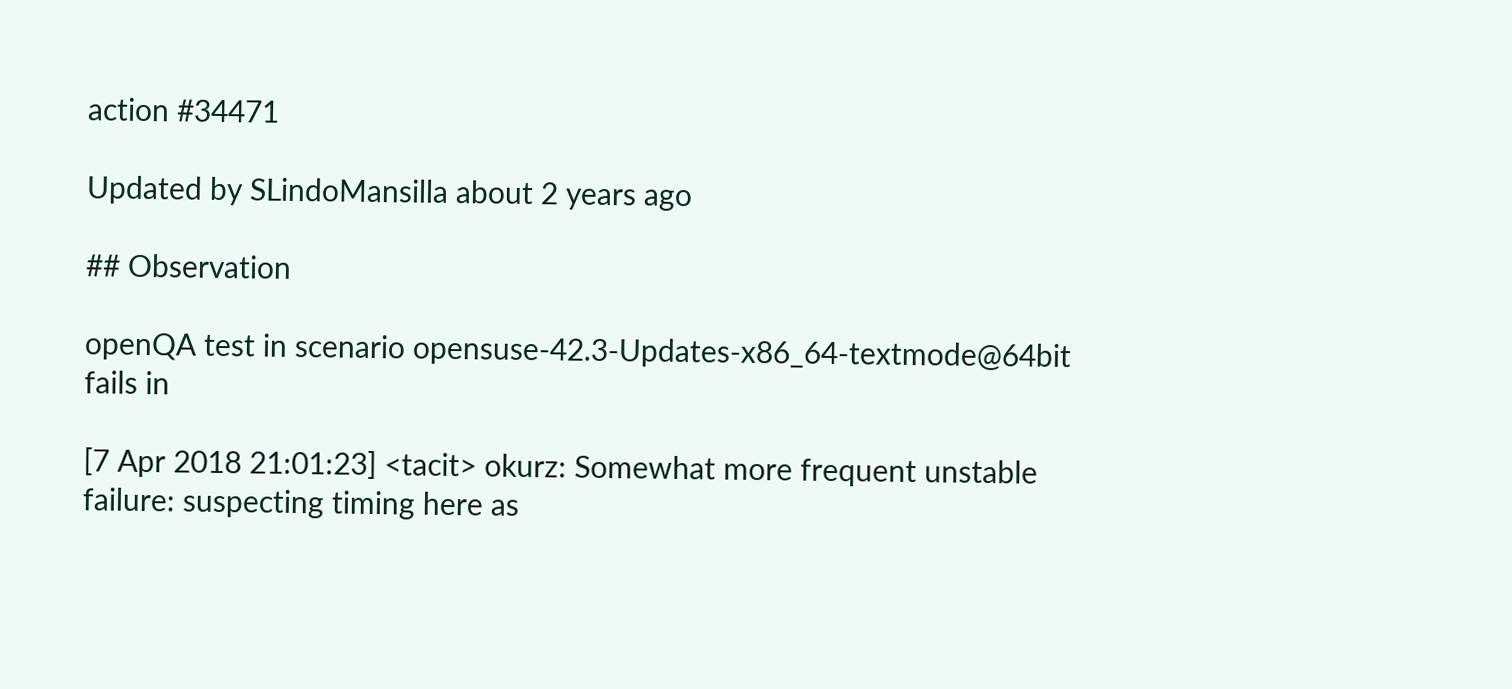action #34471

Updated by SLindoMansilla about 2 years ago

## Observation

openQA test in scenario opensuse-42.3-Updates-x86_64-textmode@64bit fails in

[7 Apr 2018 21:01:23] <tacit> okurz: Somewhat more frequent unstable failure: suspecting timing here as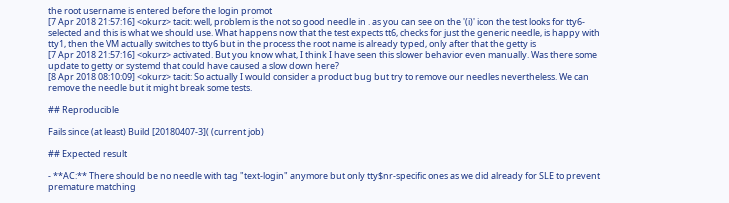the root username is entered before the login promot
[7 Apr 2018 21:57:16] <okurz> tacit: well, problem is the not so good needle in . as you can see on the '(i)' icon the test looks for tty6-selected and this is what we should use. What happens now that the test expects tt6, checks for just the generic needle, is happy with tty1, then the VM actually switches to tty6 but in the process the root name is already typed, only after that the getty is
[7 Apr 2018 21:57:16] <okurz> activated. But you know what, I think I have seen this slower behavior even manually. Was there some update to getty or systemd that could have caused a slow down here?
[8 Apr 2018 08:10:09] <okurz> tacit: So actually I would consider a product bug but try to remove our needles nevertheless. We can remove the needle but it might break some tests.

## Reproducible

Fails since (at least) Build [20180407-3]( (current job)

## Expected result

- **AC:** There should be no needle with tag "text-login" anymore but only tty$nr-specific ones as we did already for SLE to prevent premature matching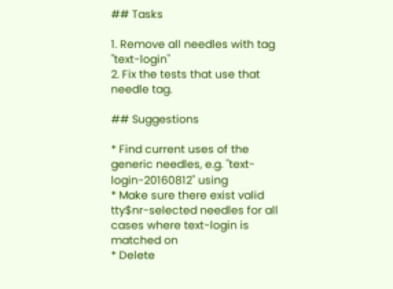## Tasks

1. Remove all needles with tag "text-login"
2. Fix the tests that use that needle tag.

## Suggestions

* Find current uses of the generic needles, e.g. "text-login-20160812" using
* Make sure there exist valid tty$nr-selected needles for all cases where text-login is matched on
* Delete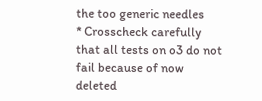the too generic needles
* Crosscheck carefully that all tests on o3 do not fail because of now deleted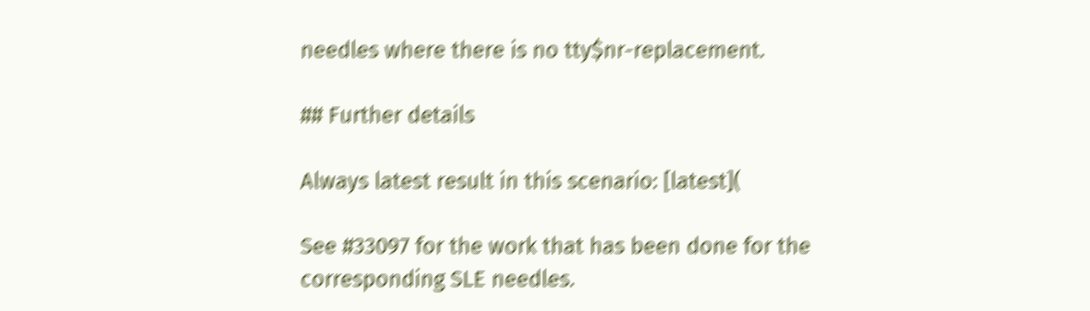needles where there is no tty$nr-replacement.

## Further details

Always latest result in this scenario: [latest](

See #33097 for the work that has been done for the corresponding SLE needles.